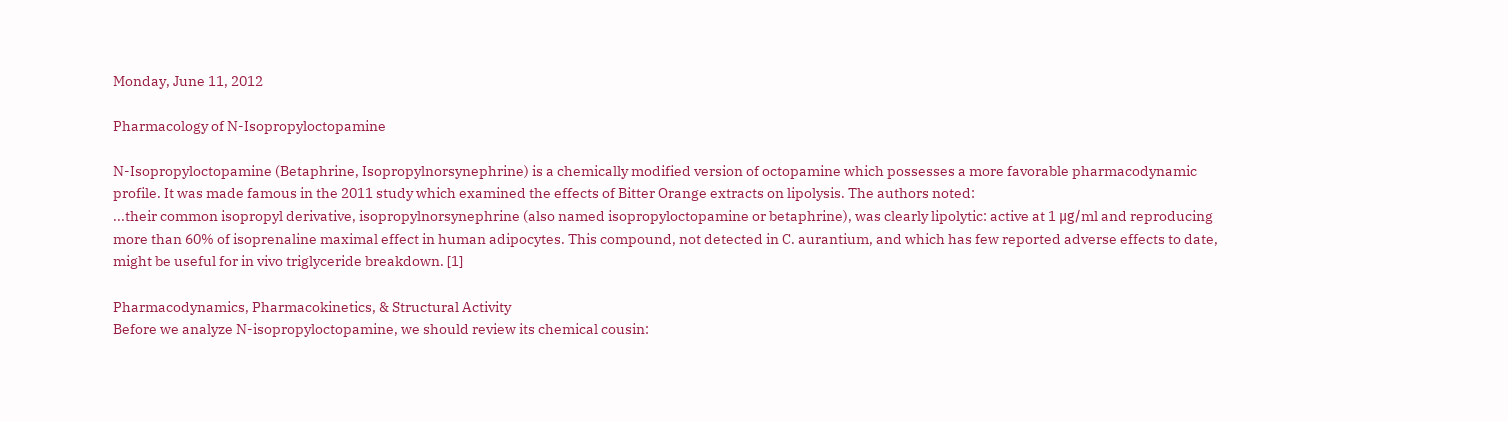Monday, June 11, 2012

Pharmacology of N-Isopropyloctopamine

N-Isopropyloctopamine (Betaphrine, Isopropylnorsynephrine) is a chemically modified version of octopamine which possesses a more favorable pharmacodynamic profile. It was made famous in the 2011 study which examined the effects of Bitter Orange extracts on lipolysis. The authors noted:
...their common isopropyl derivative, isopropylnorsynephrine (also named isopropyloctopamine or betaphrine), was clearly lipolytic: active at 1 μg/ml and reproducing more than 60% of isoprenaline maximal effect in human adipocytes. This compound, not detected in C. aurantium, and which has few reported adverse effects to date, might be useful for in vivo triglyceride breakdown. [1]

Pharmacodynamics, Pharmacokinetics, & Structural Activity
Before we analyze N-isopropyloctopamine, we should review its chemical cousin: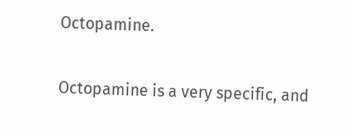Octopamine.

Octopamine is a very specific, and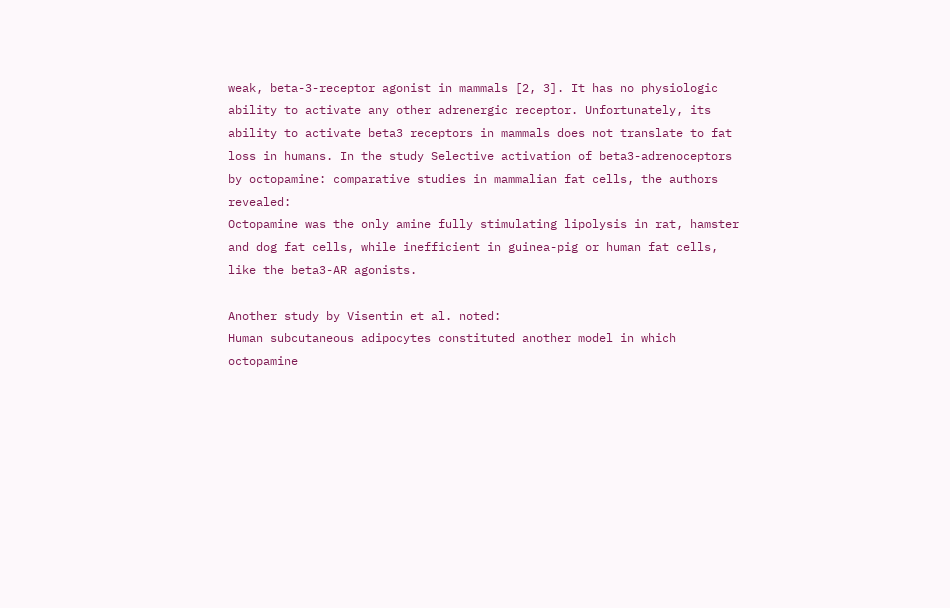weak, beta-3-receptor agonist in mammals [2, 3]. It has no physiologic ability to activate any other adrenergic receptor. Unfortunately, its ability to activate beta3 receptors in mammals does not translate to fat loss in humans. In the study Selective activation of beta3-adrenoceptors by octopamine: comparative studies in mammalian fat cells, the authors revealed:
Octopamine was the only amine fully stimulating lipolysis in rat, hamster and dog fat cells, while inefficient in guinea-pig or human fat cells, like the beta3-AR agonists.

Another study by Visentin et al. noted:
Human subcutaneous adipocytes constituted another model in which octopamine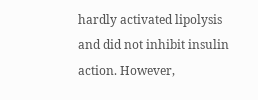hardly activated lipolysis and did not inhibit insulin action. However,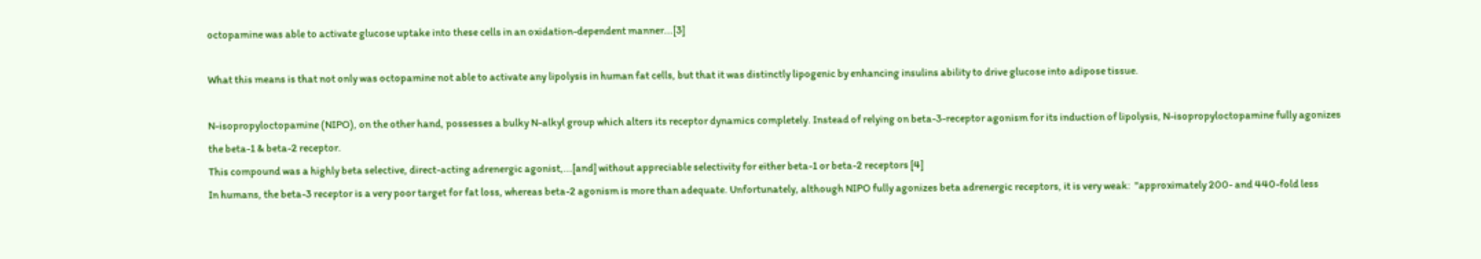octopamine was able to activate glucose uptake into these cells in an oxidation-dependent manner...[3]

What this means is that not only was octopamine not able to activate any lipolysis in human fat cells, but that it was distinctly lipogenic by enhancing insulins ability to drive glucose into adipose tissue.

N-isopropyloctopamine (NIPO), on the other hand, possesses a bulky N-alkyl group which alters its receptor dynamics completely. Instead of relying on beta-3-receptor agonism for its induction of lipolysis, N-isopropyloctopamine fully agonizes the beta-1 & beta-2 receptor.
This compound was a highly beta selective, direct-acting adrenergic agonist,...[and] without appreciable selectivity for either beta-1 or beta-2 receptors [4]
In humans, the beta-3 receptor is a very poor target for fat loss, whereas beta-2 agonism is more than adequate. Unfortunately, although NIPO fully agonizes beta adrenergic receptors, it is very weak:  "approximately 200- and 440-fold less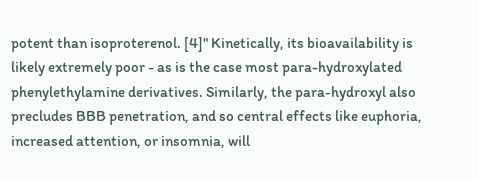potent than isoproterenol. [4]" Kinetically, its bioavailability is likely extremely poor - as is the case most para-hydroxylated phenylethylamine derivatives. Similarly, the para-hydroxyl also precludes BBB penetration, and so central effects like euphoria, increased attention, or insomnia, will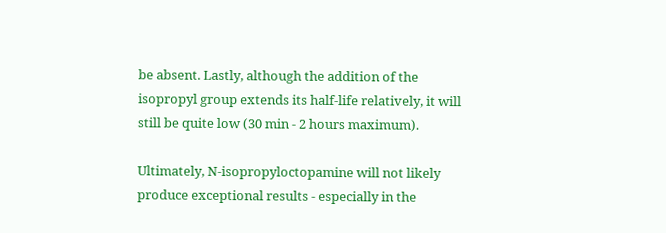be absent. Lastly, although the addition of the isopropyl group extends its half-life relatively, it will still be quite low (30 min - 2 hours maximum).

Ultimately, N-isopropyloctopamine will not likely produce exceptional results - especially in the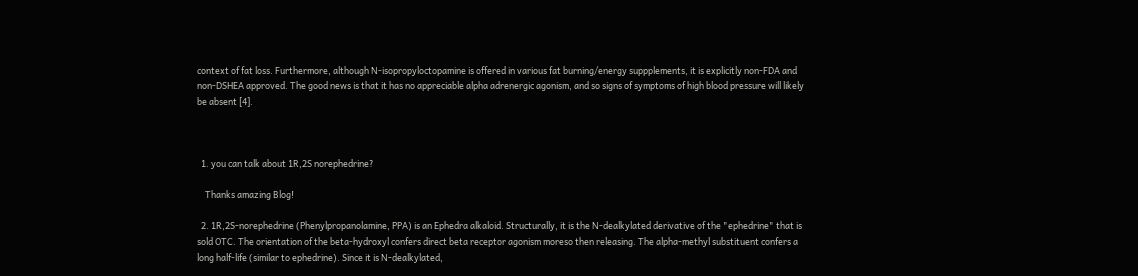context of fat loss. Furthermore, although N-isopropyloctopamine is offered in various fat burning/energy suppplements, it is explicitly non-FDA and non-DSHEA approved. The good news is that it has no appreciable alpha adrenergic agonism, and so signs of symptoms of high blood pressure will likely be absent [4].



  1. you can talk about 1R,2S norephedrine?

    Thanks amazing Blog!

  2. 1R,2S-norephedrine (Phenylpropanolamine, PPA) is an Ephedra alkaloid. Structurally, it is the N-dealkylated derivative of the "ephedrine" that is sold OTC. The orientation of the beta-hydroxyl confers direct beta receptor agonism moreso then releasing. The alpha-methyl substituent confers a long half-life (similar to ephedrine). Since it is N-dealkylated,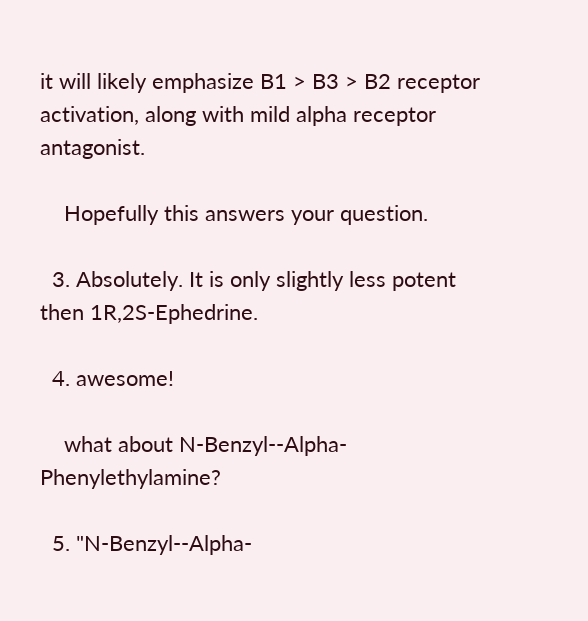it will likely emphasize B1 > B3 > B2 receptor activation, along with mild alpha receptor antagonist.

    Hopefully this answers your question.

  3. Absolutely. It is only slightly less potent then 1R,2S-Ephedrine.

  4. awesome!

    what about N-Benzyl--Alpha-Phenylethylamine?

  5. "N-Benzyl--Alpha-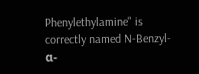Phenylethylamine" is correctly named N-Benzyl-α-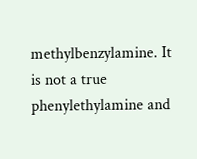methylbenzylamine. It is not a true phenylethylamine and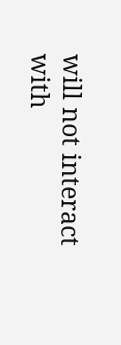will not interact with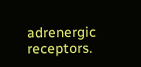adrenergic receptors.